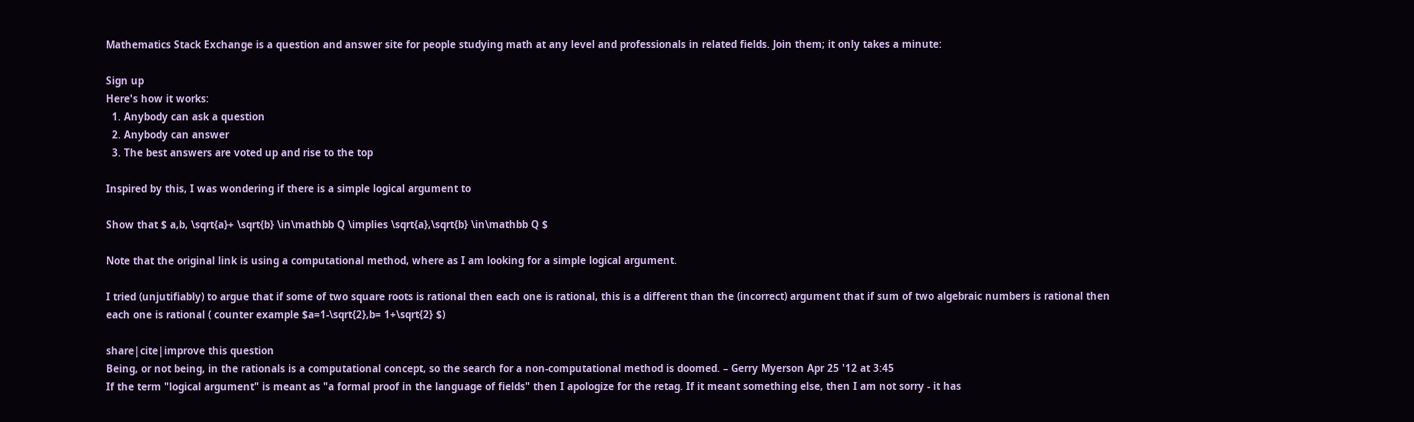Mathematics Stack Exchange is a question and answer site for people studying math at any level and professionals in related fields. Join them; it only takes a minute:

Sign up
Here's how it works:
  1. Anybody can ask a question
  2. Anybody can answer
  3. The best answers are voted up and rise to the top

Inspired by this, I was wondering if there is a simple logical argument to

Show that $ a,b, \sqrt{a}+ \sqrt{b} \in\mathbb Q \implies \sqrt{a},\sqrt{b} \in\mathbb Q $

Note that the original link is using a computational method, where as I am looking for a simple logical argument.

I tried (unjutifiably) to argue that if some of two square roots is rational then each one is rational, this is a different than the (incorrect) argument that if sum of two algebraic numbers is rational then each one is rational ( counter example $a=1-\sqrt{2},b= 1+\sqrt{2} $)

share|cite|improve this question
Being, or not being, in the rationals is a computational concept, so the search for a non-computational method is doomed. – Gerry Myerson Apr 25 '12 at 3:45
If the term "logical argument" is meant as "a formal proof in the language of fields" then I apologize for the retag. If it meant something else, then I am not sorry - it has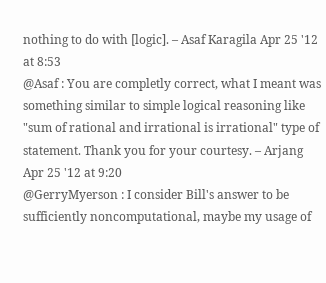nothing to do with [logic]. – Asaf Karagila Apr 25 '12 at 8:53
@Asaf : You are completly correct, what I meant was something similar to simple logical reasoning like "sum of rational and irrational is irrational" type of statement. Thank you for your courtesy. – Arjang Apr 25 '12 at 9:20
@GerryMyerson : I consider Bill's answer to be sufficiently noncomputational, maybe my usage of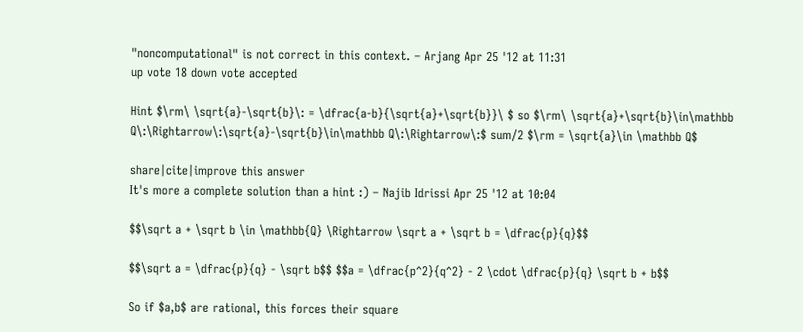"noncomputational" is not correct in this context. – Arjang Apr 25 '12 at 11:31
up vote 18 down vote accepted

Hint $\rm\ \sqrt{a}-\sqrt{b}\: = \dfrac{a-b}{\sqrt{a}+\sqrt{b}}\ $ so $\rm\ \sqrt{a}+\sqrt{b}\in\mathbb Q\:\Rightarrow\:\sqrt{a}-\sqrt{b}\in\mathbb Q\:\Rightarrow\:$ sum/2 $\rm = \sqrt{a}\in \mathbb Q$

share|cite|improve this answer
It's more a complete solution than a hint :) – Najib Idrissi Apr 25 '12 at 10:04

$$\sqrt a + \sqrt b \in \mathbb{Q} \Rightarrow \sqrt a + \sqrt b = \dfrac{p}{q}$$

$$\sqrt a = \dfrac{p}{q} - \sqrt b$$ $$a = \dfrac{p^2}{q^2} - 2 \cdot \dfrac{p}{q} \sqrt b + b$$

So if $a,b$ are rational, this forces their square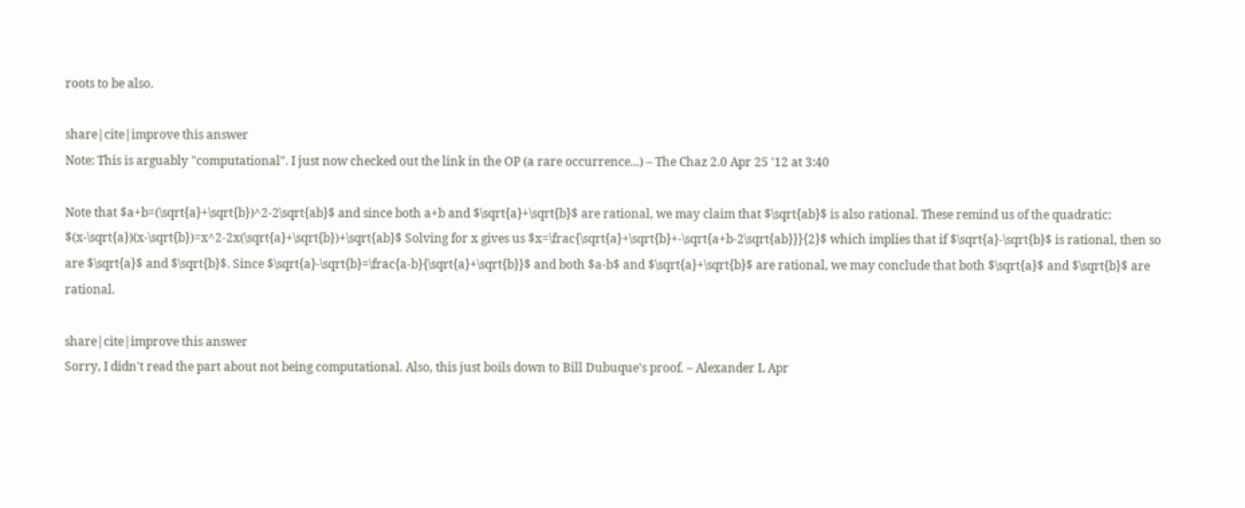roots to be also.

share|cite|improve this answer
Note: This is arguably "computational". I just now checked out the link in the OP (a rare occurrence...) – The Chaz 2.0 Apr 25 '12 at 3:40

Note that $a+b=(\sqrt{a}+\sqrt{b})^2-2\sqrt{ab}$ and since both a+b and $\sqrt{a}+\sqrt{b}$ are rational, we may claim that $\sqrt{ab}$ is also rational. These remind us of the quadratic: $(x-\sqrt{a})(x-\sqrt{b})=x^2-2x(\sqrt{a}+\sqrt{b})+\sqrt{ab}$ Solving for x gives us $x=\frac{\sqrt{a}+\sqrt{b}+-\sqrt{a+b-2\sqrt{ab}}}{2}$ which implies that if $\sqrt{a}-\sqrt{b}$ is rational, then so are $\sqrt{a}$ and $\sqrt{b}$. Since $\sqrt{a}-\sqrt{b}=\frac{a-b}{\sqrt{a}+\sqrt{b}}$ and both $a-b$ and $\sqrt{a}+\sqrt{b}$ are rational, we may conclude that both $\sqrt{a}$ and $\sqrt{b}$ are rational.

share|cite|improve this answer
Sorry, I didn't read the part about not being computational. Also, this just boils down to Bill Dubuque's proof. – Alexander L Apr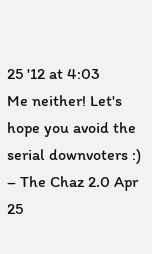25 '12 at 4:03
Me neither! Let's hope you avoid the serial downvoters :) – The Chaz 2.0 Apr 25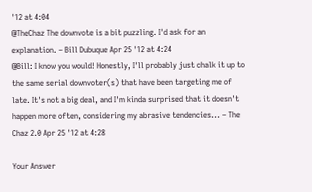'12 at 4:04
@TheChaz The downvote is a bit puzzling. I'd ask for an explanation. – Bill Dubuque Apr 25 '12 at 4:24
@Bill: I know you would! Honestly, I'll probably just chalk it up to the same serial downvoter(s) that have been targeting me of late. It's not a big deal, and I'm kinda surprised that it doesn't happen more often, considering my abrasive tendencies... – The Chaz 2.0 Apr 25 '12 at 4:28

Your Answer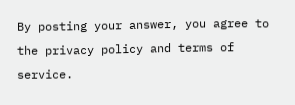By posting your answer, you agree to the privacy policy and terms of service.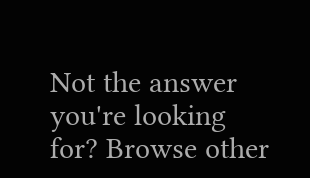Not the answer you're looking for? Browse other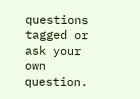questions tagged or ask your own question.